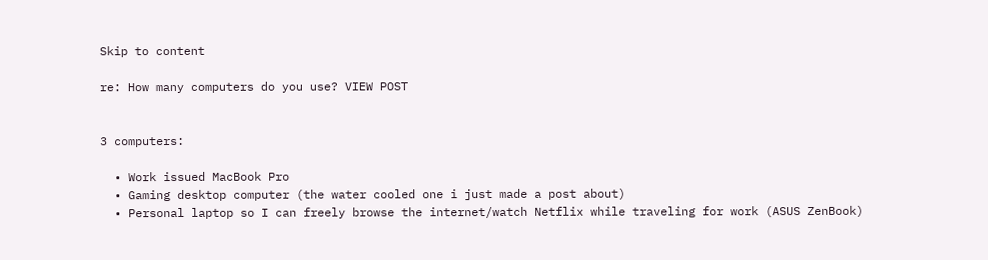Skip to content

re: How many computers do you use? VIEW POST


3 computers:

  • Work issued MacBook Pro
  • Gaming desktop computer (the water cooled one i just made a post about)
  • Personal laptop so I can freely browse the internet/watch Netflix while traveling for work (ASUS ZenBook)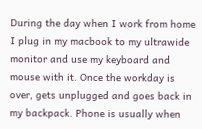During the day when I work from home I plug in my macbook to my ultrawide monitor and use my keyboard and mouse with it. Once the workday is over, gets unplugged and goes back in my backpack. Phone is usually when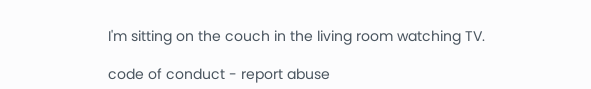I'm sitting on the couch in the living room watching TV.

code of conduct - report abuse